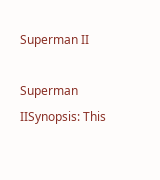Superman II

Superman IISynopsis: This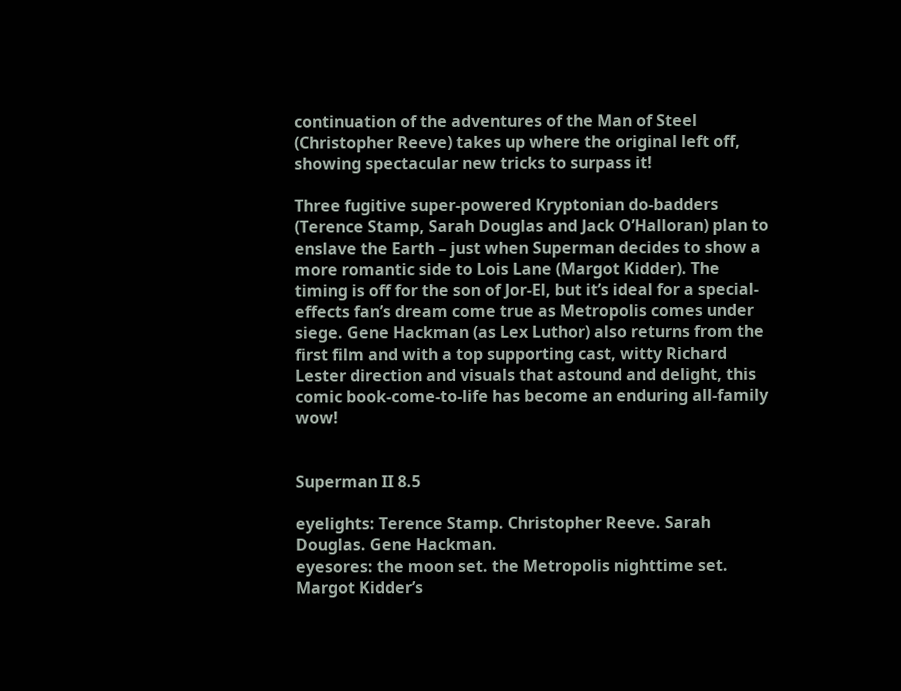continuation of the adventures of the Man of Steel (Christopher Reeve) takes up where the original left off, showing spectacular new tricks to surpass it!

Three fugitive super-powered Kryptonian do-badders (Terence Stamp, Sarah Douglas and Jack O’Halloran) plan to enslave the Earth – just when Superman decides to show a more romantic side to Lois Lane (Margot Kidder). The timing is off for the son of Jor-El, but it’s ideal for a special-effects fan’s dream come true as Metropolis comes under siege. Gene Hackman (as Lex Luthor) also returns from the first film and with a top supporting cast, witty Richard Lester direction and visuals that astound and delight, this comic book-come-to-life has become an enduring all-family wow!


Superman II 8.5

eyelights: Terence Stamp. Christopher Reeve. Sarah Douglas. Gene Hackman.
eyesores: the moon set. the Metropolis nighttime set. Margot Kidder’s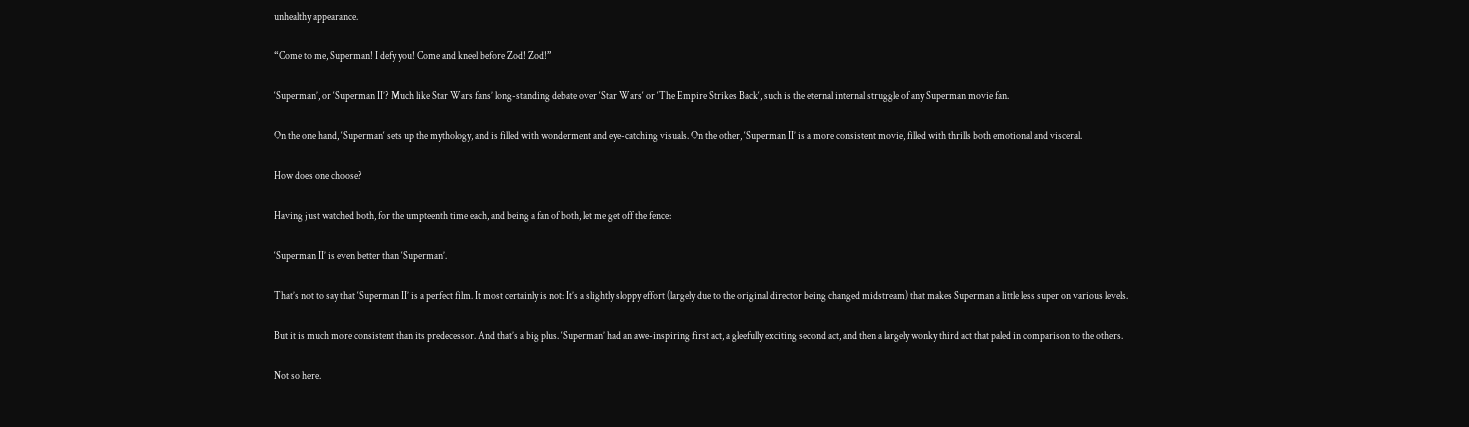unhealthy appearance.

“Come to me, Superman! I defy you! Come and kneel before Zod! Zod!”

‘Superman’, or ‘Superman II’? Much like Star Wars fans’ long-standing debate over ‘Star Wars‘ or ‘The Empire Strikes Back‘, such is the eternal internal struggle of any Superman movie fan.

On the one hand, ‘Superman‘ sets up the mythology, and is filled with wonderment and eye-catching visuals. On the other, ‘Superman II’ is a more consistent movie, filled with thrills both emotional and visceral.

How does one choose?

Having just watched both, for the umpteenth time each, and being a fan of both, let me get off the fence:

‘Superman II’ is even better than ‘Superman’.

That’s not to say that ‘Superman II’ is a perfect film. It most certainly is not: It’s a slightly sloppy effort (largely due to the original director being changed midstream) that makes Superman a little less super on various levels.

But it is much more consistent than its predecessor. And that’s a big plus. ‘Superman’ had an awe-inspiring first act, a gleefully exciting second act, and then a largely wonky third act that paled in comparison to the others.

Not so here.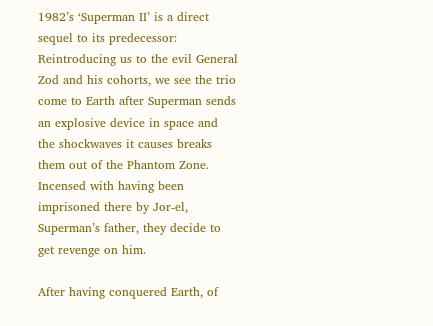1982’s ‘Superman II’ is a direct sequel to its predecessor: Reintroducing us to the evil General Zod and his cohorts, we see the trio come to Earth after Superman sends an explosive device in space and the shockwaves it causes breaks them out of the Phantom Zone. Incensed with having been imprisoned there by Jor-el, Superman’s father, they decide to get revenge on him.

After having conquered Earth, of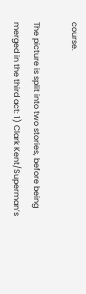course.

The picture is split into two stories, before being merged in the third act: 1) Clark Kent/Superman’s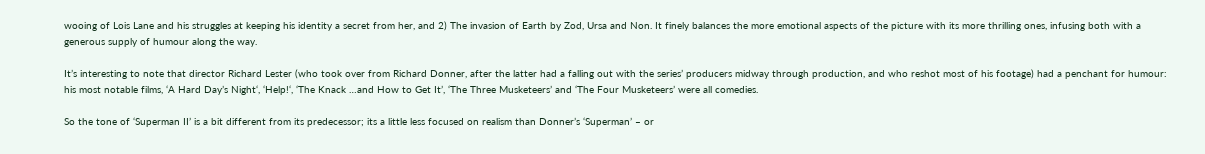wooing of Lois Lane and his struggles at keeping his identity a secret from her, and 2) The invasion of Earth by Zod, Ursa and Non. It finely balances the more emotional aspects of the picture with its more thrilling ones, infusing both with a generous supply of humour along the way.

It’s interesting to note that director Richard Lester (who took over from Richard Donner, after the latter had a falling out with the series’ producers midway through production, and who reshot most of his footage) had a penchant for humour: his most notable films, ‘A Hard Day’s Night‘, ‘Help!‘, ‘The Knack …and How to Get It’, ‘The Three Musketeers’ and ‘The Four Musketeers’ were all comedies.

So the tone of ‘Superman II’ is a bit different from its predecessor; its a little less focused on realism than Donner’s ‘Superman’ – or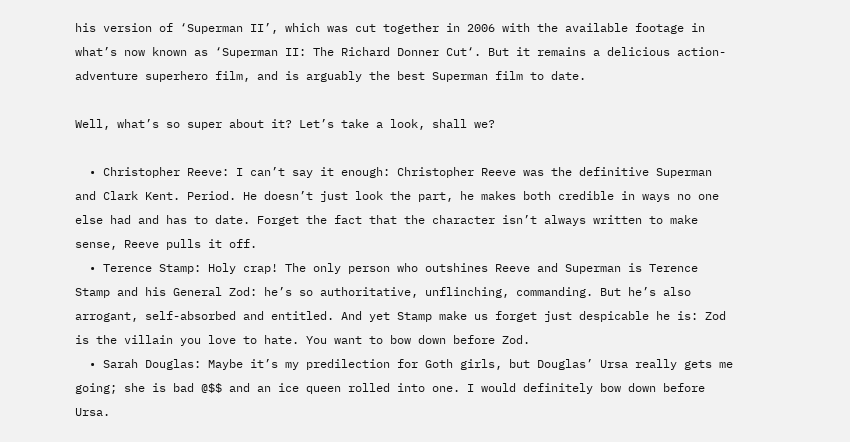his version of ‘Superman II’, which was cut together in 2006 with the available footage in what’s now known as ‘Superman II: The Richard Donner Cut‘. But it remains a delicious action-adventure superhero film, and is arguably the best Superman film to date.

Well, what’s so super about it? Let’s take a look, shall we?

  • Christopher Reeve: I can’t say it enough: Christopher Reeve was the definitive Superman and Clark Kent. Period. He doesn’t just look the part, he makes both credible in ways no one else had and has to date. Forget the fact that the character isn’t always written to make sense, Reeve pulls it off.
  • Terence Stamp: Holy crap! The only person who outshines Reeve and Superman is Terence Stamp and his General Zod: he’s so authoritative, unflinching, commanding. But he’s also arrogant, self-absorbed and entitled. And yet Stamp make us forget just despicable he is: Zod is the villain you love to hate. You want to bow down before Zod.
  • Sarah Douglas: Maybe it’s my predilection for Goth girls, but Douglas’ Ursa really gets me going; she is bad @$$ and an ice queen rolled into one. I would definitely bow down before Ursa.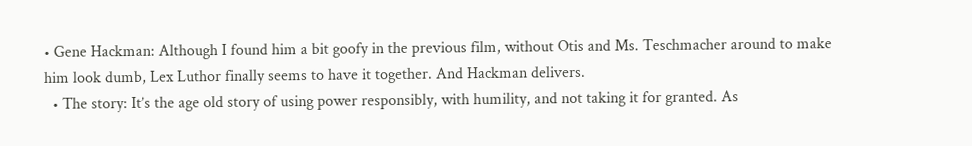• Gene Hackman: Although I found him a bit goofy in the previous film, without Otis and Ms. Teschmacher around to make him look dumb, Lex Luthor finally seems to have it together. And Hackman delivers.
  • The story: It’s the age old story of using power responsibly, with humility, and not taking it for granted. As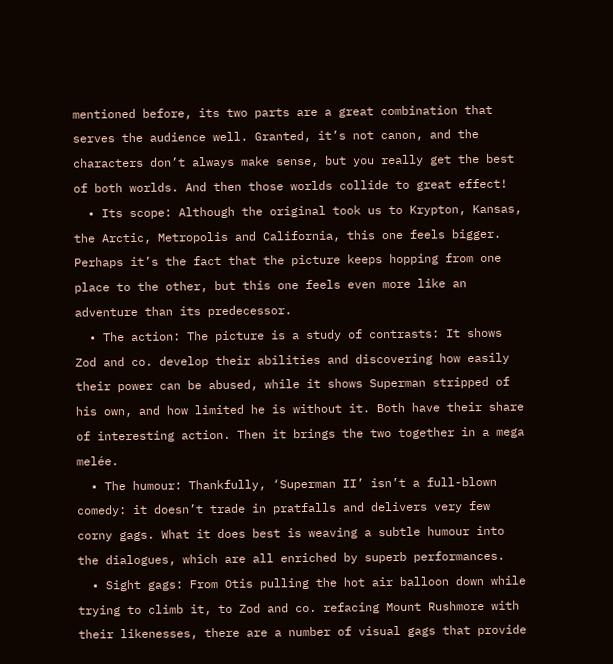mentioned before, its two parts are a great combination that serves the audience well. Granted, it’s not canon, and the characters don’t always make sense, but you really get the best of both worlds. And then those worlds collide to great effect!
  • Its scope: Although the original took us to Krypton, Kansas, the Arctic, Metropolis and California, this one feels bigger. Perhaps it’s the fact that the picture keeps hopping from one place to the other, but this one feels even more like an adventure than its predecessor.
  • The action: The picture is a study of contrasts: It shows Zod and co. develop their abilities and discovering how easily their power can be abused, while it shows Superman stripped of his own, and how limited he is without it. Both have their share of interesting action. Then it brings the two together in a mega melée.
  • The humour: Thankfully, ‘Superman II’ isn’t a full-blown comedy: it doesn’t trade in pratfalls and delivers very few corny gags. What it does best is weaving a subtle humour into the dialogues, which are all enriched by superb performances.
  • Sight gags: From Otis pulling the hot air balloon down while trying to climb it, to Zod and co. refacing Mount Rushmore with their likenesses, there are a number of visual gags that provide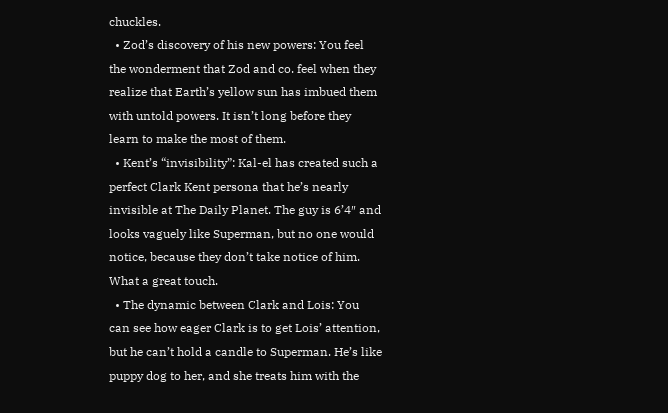chuckles.
  • Zod’s discovery of his new powers: You feel the wonderment that Zod and co. feel when they realize that Earth’s yellow sun has imbued them with untold powers. It isn’t long before they learn to make the most of them.
  • Kent’s “invisibility”: Kal-el has created such a perfect Clark Kent persona that he’s nearly invisible at The Daily Planet. The guy is 6’4″ and looks vaguely like Superman, but no one would notice, because they don’t take notice of him. What a great touch.
  • The dynamic between Clark and Lois: You can see how eager Clark is to get Lois’ attention, but he can’t hold a candle to Superman. He’s like puppy dog to her, and she treats him with the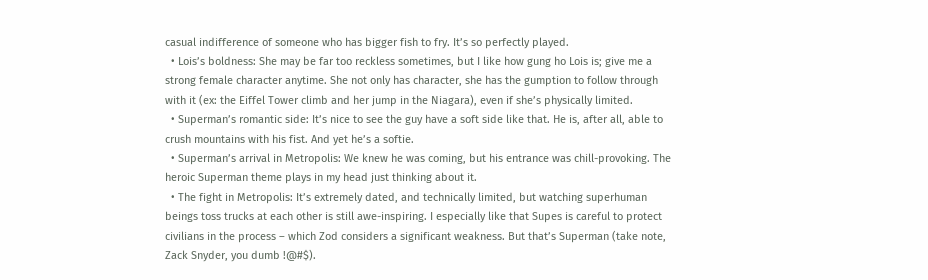casual indifference of someone who has bigger fish to fry. It’s so perfectly played.
  • Lois’s boldness: She may be far too reckless sometimes, but I like how gung ho Lois is; give me a strong female character anytime. She not only has character, she has the gumption to follow through with it (ex: the Eiffel Tower climb and her jump in the Niagara), even if she’s physically limited.
  • Superman’s romantic side: It’s nice to see the guy have a soft side like that. He is, after all, able to crush mountains with his fist. And yet he’s a softie.
  • Superman’s arrival in Metropolis: We knew he was coming, but his entrance was chill-provoking. The heroic Superman theme plays in my head just thinking about it.
  • The fight in Metropolis: It’s extremely dated, and technically limited, but watching superhuman beings toss trucks at each other is still awe-inspiring. I especially like that Supes is careful to protect civilians in the process – which Zod considers a significant weakness. But that’s Superman (take note, Zack Snyder, you dumb !@#$).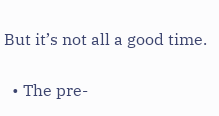But it’s not all a good time.

  • The pre-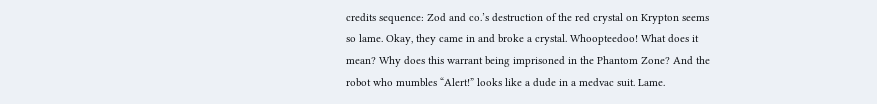credits sequence: Zod and co.’s destruction of the red crystal on Krypton seems so lame. Okay, they came in and broke a crystal. Whoopteedoo! What does it mean? Why does this warrant being imprisoned in the Phantom Zone? And the robot who mumbles “Alert!” looks like a dude in a medvac suit. Lame.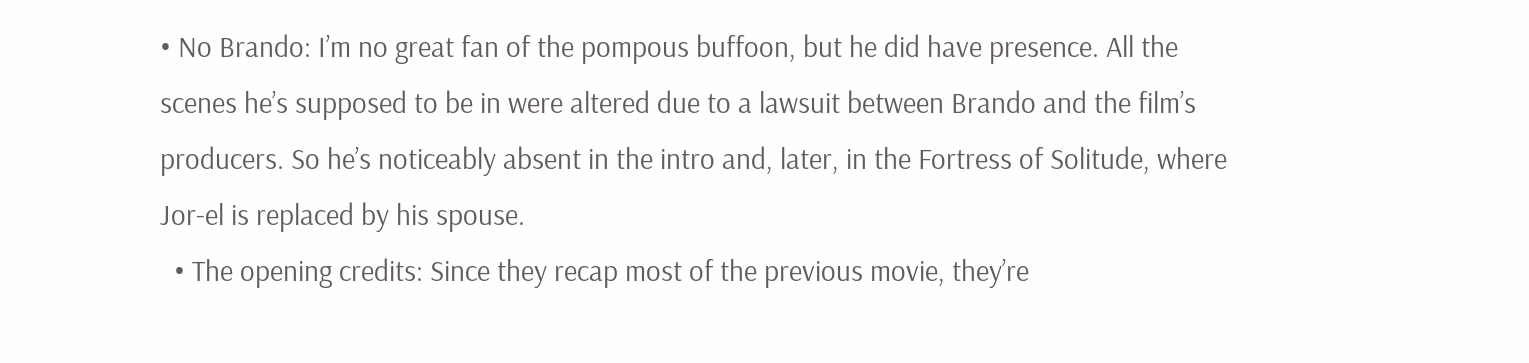• No Brando: I’m no great fan of the pompous buffoon, but he did have presence. All the scenes he’s supposed to be in were altered due to a lawsuit between Brando and the film’s producers. So he’s noticeably absent in the intro and, later, in the Fortress of Solitude, where Jor-el is replaced by his spouse.
  • The opening credits: Since they recap most of the previous movie, they’re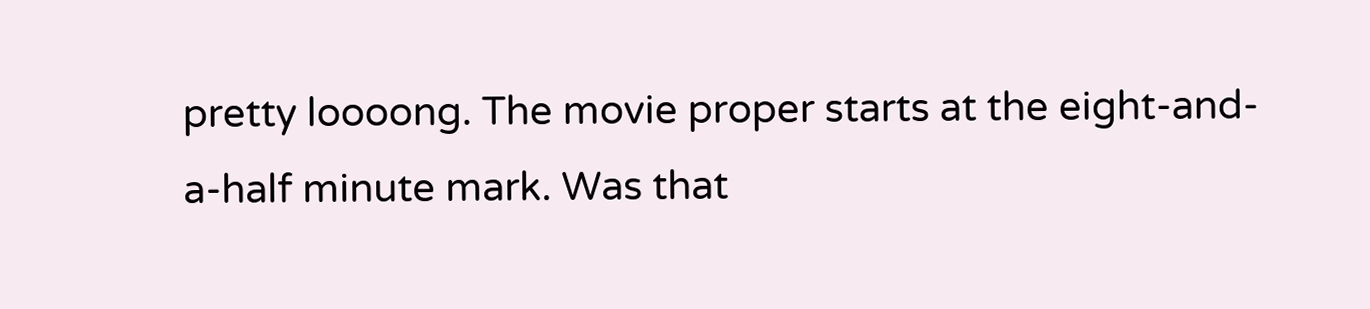pretty loooong. The movie proper starts at the eight-and-a-half minute mark. Was that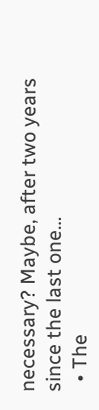necessary? Maybe, after two years since the last one…
  • The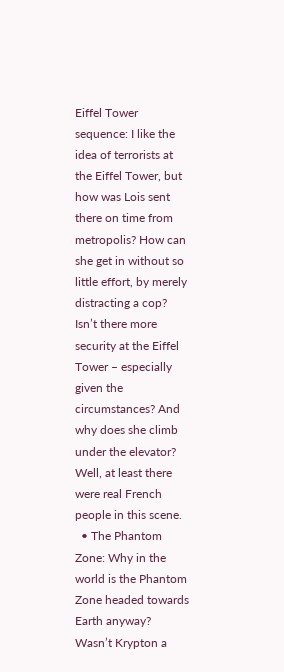Eiffel Tower sequence: I like the idea of terrorists at the Eiffel Tower, but how was Lois sent there on time from metropolis? How can she get in without so little effort, by merely distracting a cop? Isn’t there more security at the Eiffel Tower – especially given the circumstances? And why does she climb under the elevator? Well, at least there were real French people in this scene.
  • The Phantom Zone: Why in the world is the Phantom Zone headed towards Earth anyway? Wasn’t Krypton a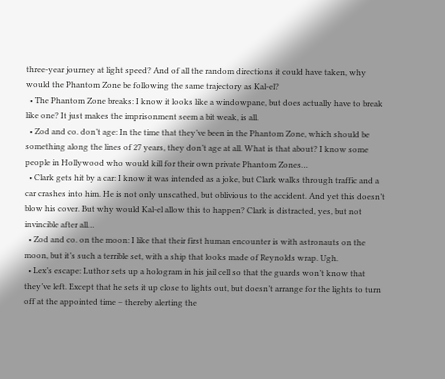three-year journey at light speed? And of all the random directions it could have taken, why would the Phantom Zone be following the same trajectory as Kal-el?
  • The Phantom Zone breaks: I know it looks like a windowpane, but does actually have to break like one? It just makes the imprisonment seem a bit weak, is all.
  • Zod and co. don’t age: In the time that they’ve been in the Phantom Zone, which should be something along the lines of 27 years, they don’t age at all. What is that about? I know some people in Hollywood who would kill for their own private Phantom Zones…
  • Clark gets hit by a car: I know it was intended as a joke, but Clark walks through traffic and a car crashes into him. He is not only unscathed, but oblivious to the accident. And yet this doesn’t blow his cover. But why would Kal-el allow this to happen? Clark is distracted, yes, but not invincible after all…
  • Zod and co. on the moon: I like that their first human encounter is with astronauts on the moon, but it’s such a terrible set, with a ship that looks made of Reynolds wrap. Ugh.
  • Lex’s escape: Luthor sets up a hologram in his jail cell so that the guards won’t know that they’ve left. Except that he sets it up close to lights out, but doesn’t arrange for the lights to turn off at the appointed time – thereby alerting the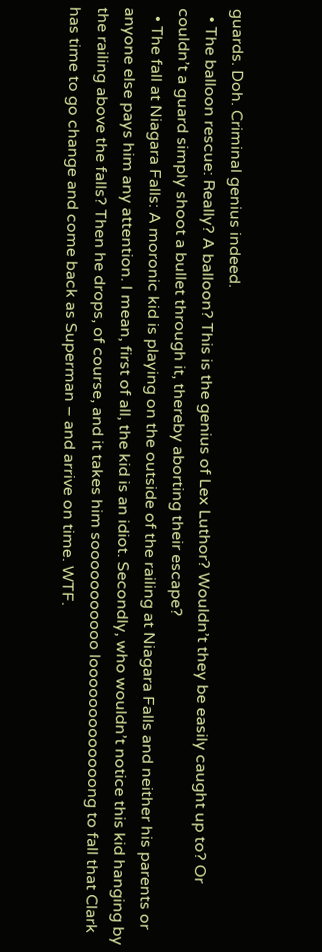guards. Doh. Criminal genius indeed.
  • The balloon rescue: Really? A balloon? This is the genius of Lex Luthor? Wouldn’t they be easily caught up to? Or couldn’t a guard simply shoot a bullet through it, thereby aborting their escape?
  • The fall at Niagara Falls: A moronic kid is playing on the outside of the railing at Niagara Falls and neither his parents or anyone else pays him any attention. I mean, first of all, the kid is an idiot. Secondly, who wouldn’t notice this kid hanging by the railing above the falls? Then he drops, of course, and it takes him sooooooooooo looooooooooooong to fall that Clark has time to go change and come back as Superman – and arrive on time. WTF.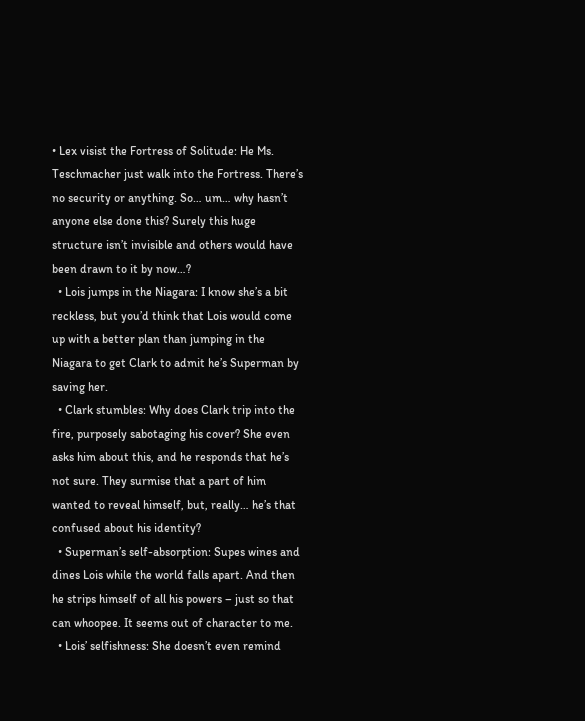• Lex visist the Fortress of Solitude: He Ms. Teschmacher just walk into the Fortress. There’s no security or anything. So… um… why hasn’t anyone else done this? Surely this huge structure isn’t invisible and others would have been drawn to it by now…?
  • Lois jumps in the Niagara: I know she’s a bit reckless, but you’d think that Lois would come up with a better plan than jumping in the Niagara to get Clark to admit he’s Superman by saving her.
  • Clark stumbles: Why does Clark trip into the fire, purposely sabotaging his cover? She even asks him about this, and he responds that he’s not sure. They surmise that a part of him wanted to reveal himself, but, really… he’s that confused about his identity?
  • Superman’s self-absorption: Supes wines and dines Lois while the world falls apart. And then he strips himself of all his powers – just so that can whoopee. It seems out of character to me.
  • Lois’ selfishness: She doesn’t even remind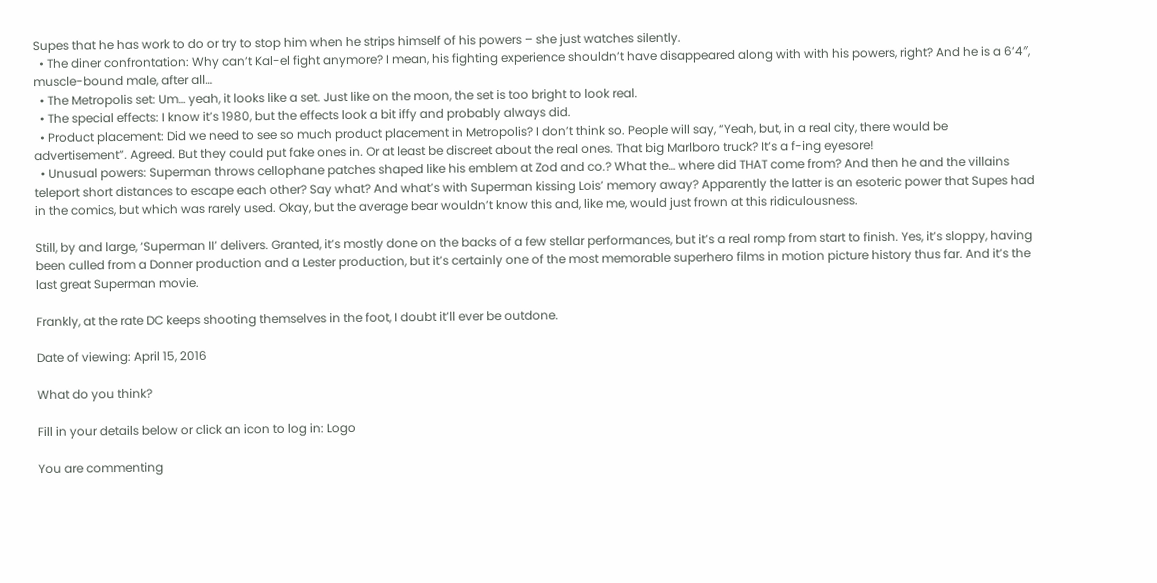Supes that he has work to do or try to stop him when he strips himself of his powers – she just watches silently.
  • The diner confrontation: Why can’t Kal-el fight anymore? I mean, his fighting experience shouldn’t have disappeared along with with his powers, right? And he is a 6’4″, muscle-bound male, after all…
  • The Metropolis set: Um… yeah, it looks like a set. Just like on the moon, the set is too bright to look real.
  • The special effects: I know it’s 1980, but the effects look a bit iffy and probably always did.
  • Product placement: Did we need to see so much product placement in Metropolis? I don’t think so. People will say, “Yeah, but, in a real city, there would be advertisement”. Agreed. But they could put fake ones in. Or at least be discreet about the real ones. That big Marlboro truck? It’s a f-ing eyesore!
  • Unusual powers: Superman throws cellophane patches shaped like his emblem at Zod and co.? What the… where did THAT come from? And then he and the villains teleport short distances to escape each other? Say what? And what’s with Superman kissing Lois’ memory away? Apparently the latter is an esoteric power that Supes had in the comics, but which was rarely used. Okay, but the average bear wouldn’t know this and, like me, would just frown at this ridiculousness.

Still, by and large, ‘Superman II’ delivers. Granted, it’s mostly done on the backs of a few stellar performances, but it’s a real romp from start to finish. Yes, it’s sloppy, having been culled from a Donner production and a Lester production, but it’s certainly one of the most memorable superhero films in motion picture history thus far. And it’s the last great Superman movie.

Frankly, at the rate DC keeps shooting themselves in the foot, I doubt it’ll ever be outdone.

Date of viewing: April 15, 2016

What do you think?

Fill in your details below or click an icon to log in: Logo

You are commenting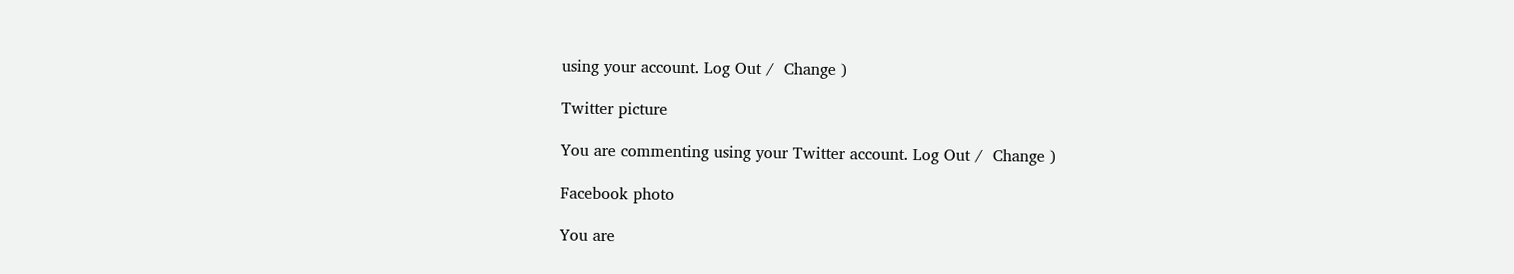using your account. Log Out /  Change )

Twitter picture

You are commenting using your Twitter account. Log Out /  Change )

Facebook photo

You are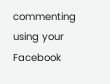commenting using your Facebook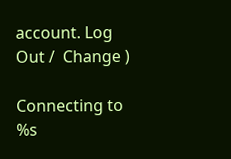account. Log Out /  Change )

Connecting to %s